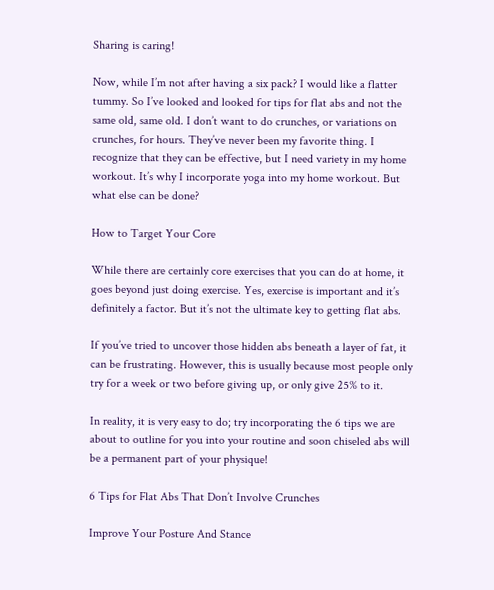Sharing is caring!

Now, while I’m not after having a six pack? I would like a flatter tummy. So I’ve looked and looked for tips for flat abs and not the same old, same old. I don’t want to do crunches, or variations on crunches, for hours. They’ve never been my favorite thing. I recognize that they can be effective, but I need variety in my home workout. It’s why I incorporate yoga into my home workout. But what else can be done?

How to Target Your Core

While there are certainly core exercises that you can do at home, it goes beyond just doing exercise. Yes, exercise is important and it’s definitely a factor. But it’s not the ultimate key to getting flat abs.

If you’ve tried to uncover those hidden abs beneath a layer of fat, it can be frustrating. However, this is usually because most people only try for a week or two before giving up, or only give 25% to it.

In reality, it is very easy to do; try incorporating the 6 tips we are about to outline for you into your routine and soon chiseled abs will be a permanent part of your physique!

6 Tips for Flat Abs That Don’t Involve Crunches

Improve Your Posture And Stance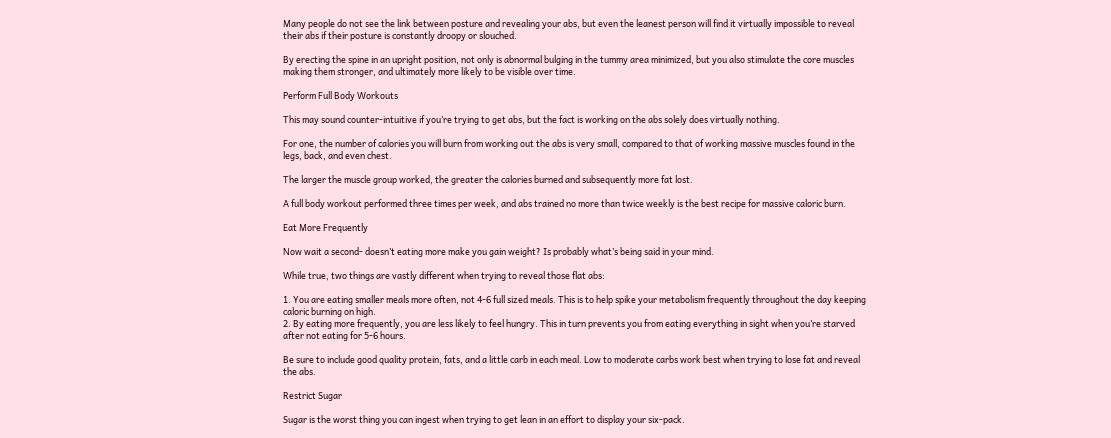Many people do not see the link between posture and revealing your abs, but even the leanest person will find it virtually impossible to reveal their abs if their posture is constantly droopy or slouched.

By erecting the spine in an upright position, not only is abnormal bulging in the tummy area minimized, but you also stimulate the core muscles making them stronger, and ultimately more likely to be visible over time.

Perform Full Body Workouts

This may sound counter-intuitive if you’re trying to get abs, but the fact is working on the abs solely does virtually nothing.

For one, the number of calories you will burn from working out the abs is very small, compared to that of working massive muscles found in the legs, back, and even chest.

The larger the muscle group worked, the greater the calories burned and subsequently more fat lost.

A full body workout performed three times per week, and abs trained no more than twice weekly is the best recipe for massive caloric burn.

Eat More Frequently

Now wait a second- doesn’t eating more make you gain weight? Is probably what’s being said in your mind.

While true, two things are vastly different when trying to reveal those flat abs:

1. You are eating smaller meals more often, not 4-6 full sized meals. This is to help spike your metabolism frequently throughout the day keeping caloric burning on high.
2. By eating more frequently, you are less likely to feel hungry. This in turn prevents you from eating everything in sight when you’re starved after not eating for 5-6 hours.

Be sure to include good quality protein, fats, and a little carb in each meal. Low to moderate carbs work best when trying to lose fat and reveal the abs.

Restrict Sugar

Sugar is the worst thing you can ingest when trying to get lean in an effort to display your six-pack.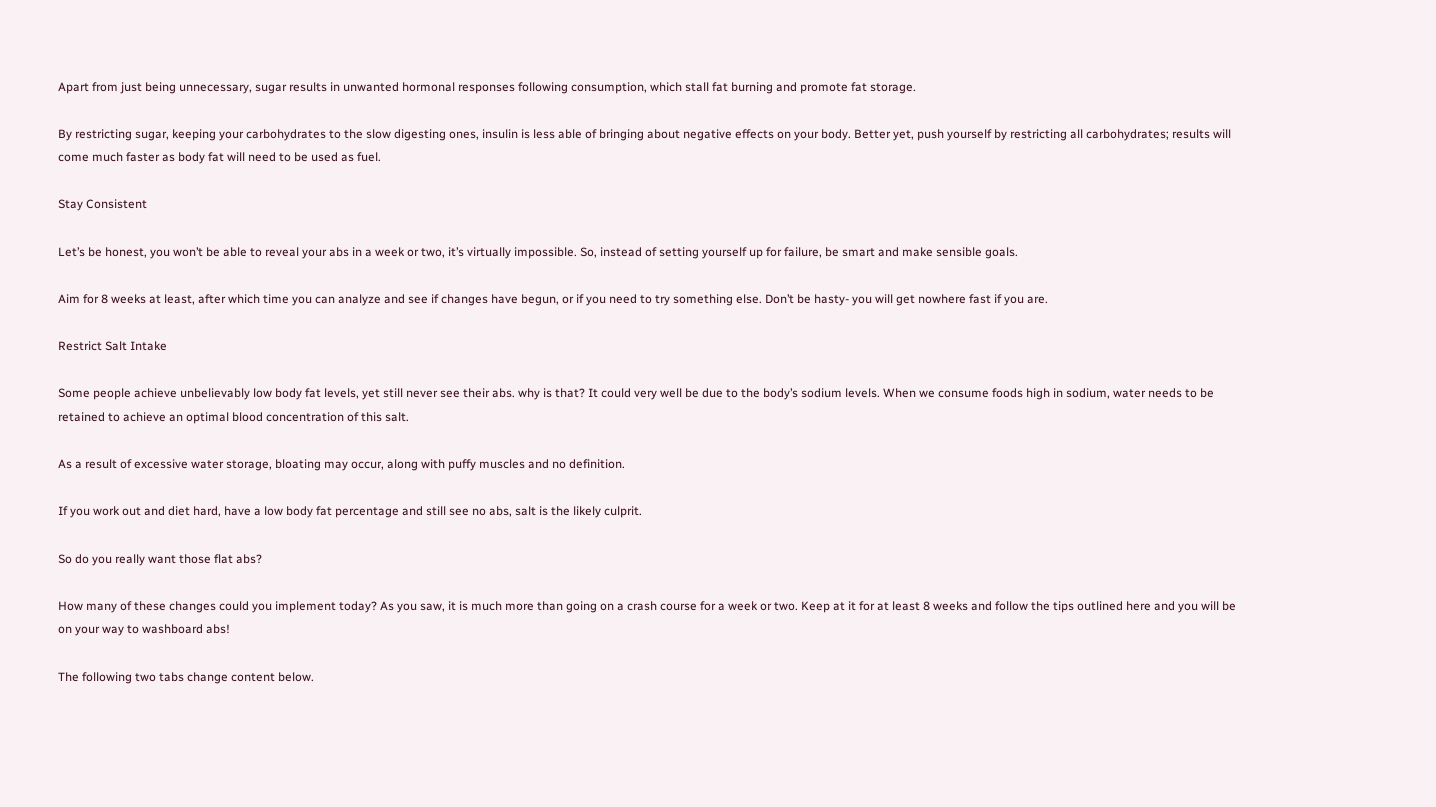Apart from just being unnecessary, sugar results in unwanted hormonal responses following consumption, which stall fat burning and promote fat storage.

By restricting sugar, keeping your carbohydrates to the slow digesting ones, insulin is less able of bringing about negative effects on your body. Better yet, push yourself by restricting all carbohydrates; results will come much faster as body fat will need to be used as fuel.

Stay Consistent

Let’s be honest, you won’t be able to reveal your abs in a week or two, it’s virtually impossible. So, instead of setting yourself up for failure, be smart and make sensible goals.

Aim for 8 weeks at least, after which time you can analyze and see if changes have begun, or if you need to try something else. Don’t be hasty- you will get nowhere fast if you are.

Restrict Salt Intake

Some people achieve unbelievably low body fat levels, yet still never see their abs. why is that? It could very well be due to the body’s sodium levels. When we consume foods high in sodium, water needs to be retained to achieve an optimal blood concentration of this salt.

As a result of excessive water storage, bloating may occur, along with puffy muscles and no definition.

If you work out and diet hard, have a low body fat percentage and still see no abs, salt is the likely culprit.

So do you really want those flat abs?

How many of these changes could you implement today? As you saw, it is much more than going on a crash course for a week or two. Keep at it for at least 8 weeks and follow the tips outlined here and you will be on your way to washboard abs!

The following two tabs change content below.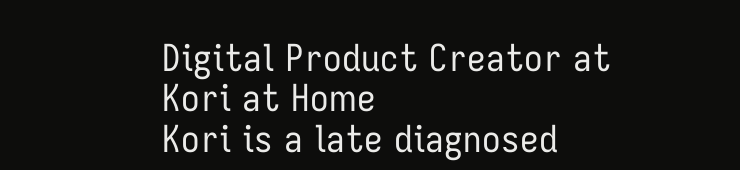Digital Product Creator at Kori at Home
Kori is a late diagnosed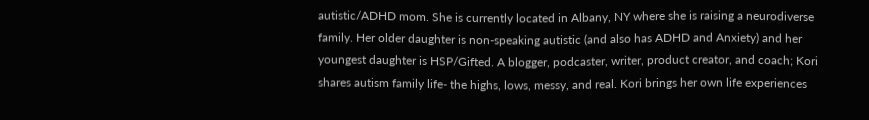autistic/ADHD mom. She is currently located in Albany, NY where she is raising a neurodiverse family. Her older daughter is non-speaking autistic (and also has ADHD and Anxiety) and her youngest daughter is HSP/Gifted. A blogger, podcaster, writer, product creator, and coach; Kori shares autism family life- the highs, lows, messy, and real. Kori brings her own life experiences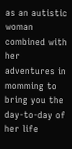as an autistic woman combined with her adventures in momming to bring you the day-to-day of her life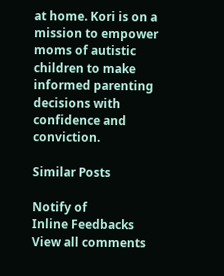at home. Kori is on a mission to empower moms of autistic children to make informed parenting decisions with confidence and conviction.

Similar Posts

Notify of
Inline Feedbacks
View all comments